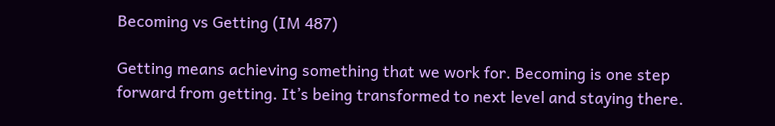Becoming vs Getting (IM 487)

Getting means achieving something that we work for. Becoming is one step forward from getting. It’s being transformed to next level and staying there.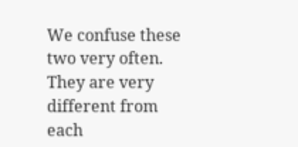We confuse these two very often. They are very different from each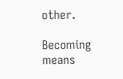other.

Becoming means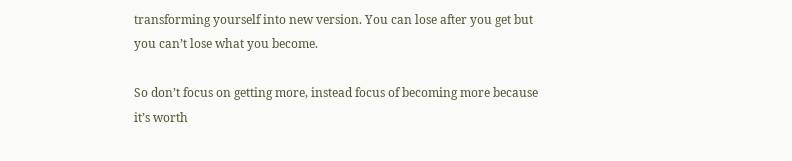transforming yourself into new version. You can lose after you get but you can’t lose what you become.

So don’t focus on getting more, instead focus of becoming more because it’s worth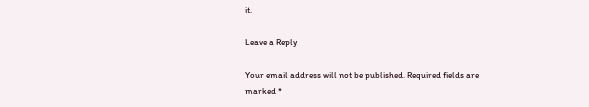it.

Leave a Reply

Your email address will not be published. Required fields are marked *